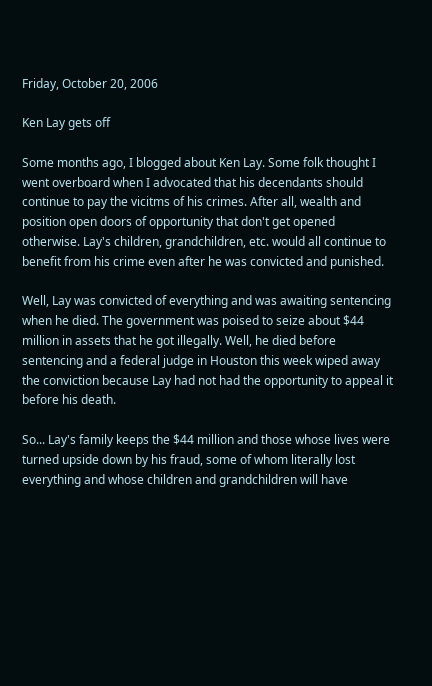Friday, October 20, 2006

Ken Lay gets off

Some months ago, I blogged about Ken Lay. Some folk thought I went overboard when I advocated that his decendants should continue to pay the vicitms of his crimes. After all, wealth and position open doors of opportunity that don't get opened otherwise. Lay's children, grandchildren, etc. would all continue to benefit from his crime even after he was convicted and punished.

Well, Lay was convicted of everything and was awaiting sentencing when he died. The government was poised to seize about $44 million in assets that he got illegally. Well, he died before sentencing and a federal judge in Houston this week wiped away the conviction because Lay had not had the opportunity to appeal it before his death.

So... Lay's family keeps the $44 million and those whose lives were turned upside down by his fraud, some of whom literally lost everything and whose children and grandchildren will have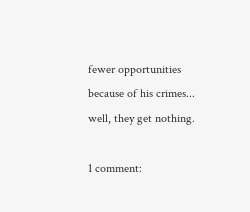fewer opportunities because of his crimes... well, they get nothing.

1 comment: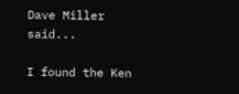Dave Miller said...

I found the Ken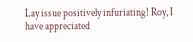Lay issue positively infuriating! Roy, I have appreciated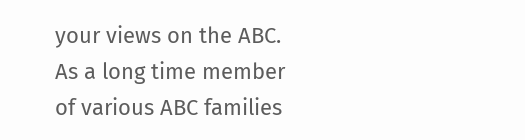your views on the ABC. As a long time member of various ABC families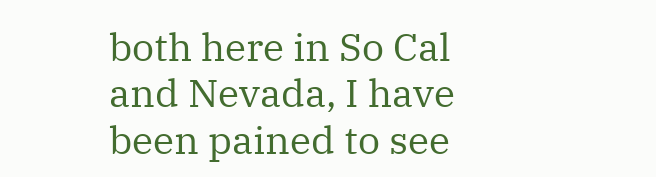both here in So Cal and Nevada, I have been pained to see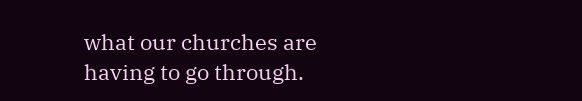what our churches are having to go through.